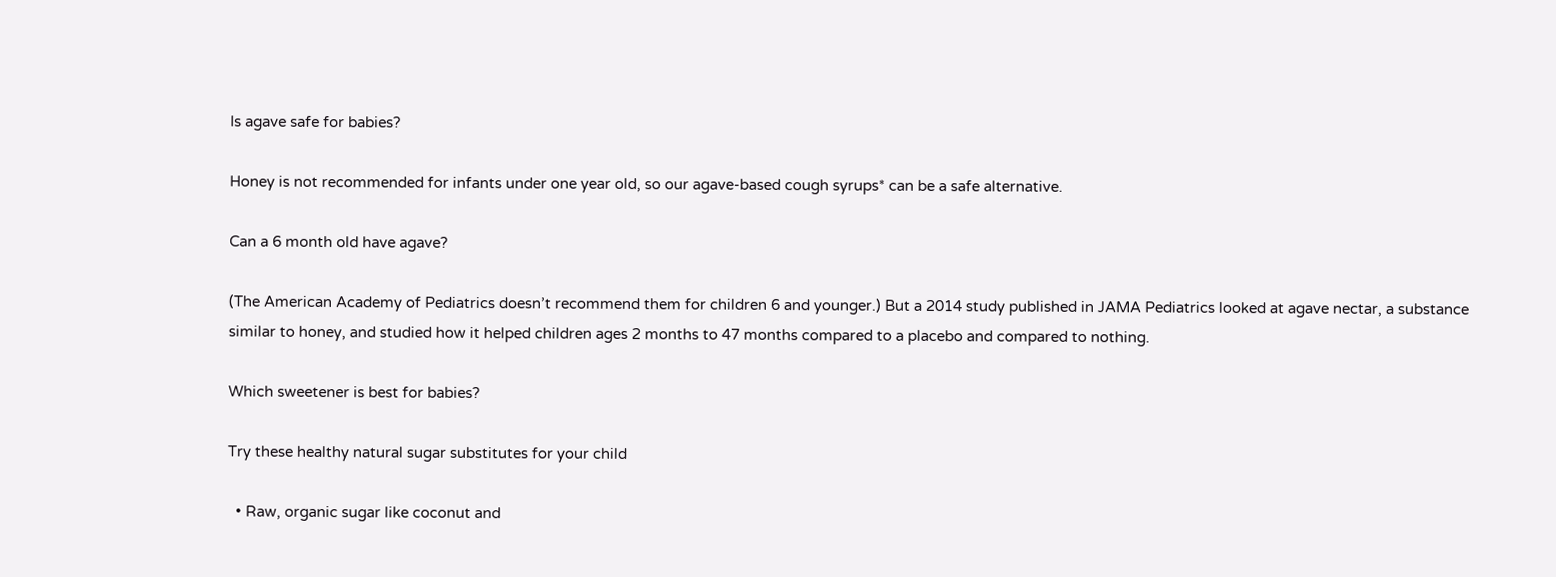Is agave safe for babies?

Honey is not recommended for infants under one year old, so our agave-based cough syrups* can be a safe alternative.

Can a 6 month old have agave?

(The American Academy of Pediatrics doesn’t recommend them for children 6 and younger.) But a 2014 study published in JAMA Pediatrics looked at agave nectar, a substance similar to honey, and studied how it helped children ages 2 months to 47 months compared to a placebo and compared to nothing.

Which sweetener is best for babies?

Try these healthy natural sugar substitutes for your child

  • Raw, organic sugar like coconut and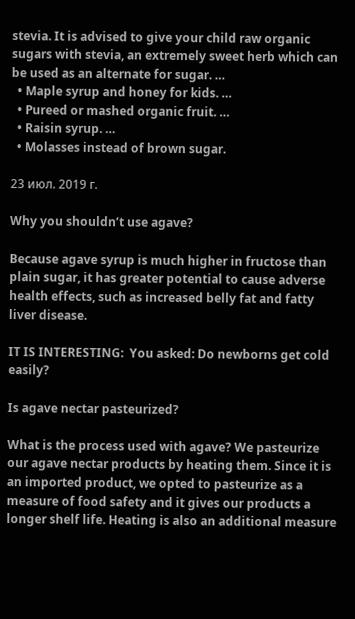stevia. It is advised to give your child raw organic sugars with stevia, an extremely sweet herb which can be used as an alternate for sugar. …
  • Maple syrup and honey for kids. …
  • Pureed or mashed organic fruit. …
  • Raisin syrup. …
  • Molasses instead of brown sugar.

23 июл. 2019 г.

Why you shouldn’t use agave?

Because agave syrup is much higher in fructose than plain sugar, it has greater potential to cause adverse health effects, such as increased belly fat and fatty liver disease.

IT IS INTERESTING:  You asked: Do newborns get cold easily?

Is agave nectar pasteurized?

What is the process used with agave? We pasteurize our agave nectar products by heating them. Since it is an imported product, we opted to pasteurize as a measure of food safety and it gives our products a longer shelf life. Heating is also an additional measure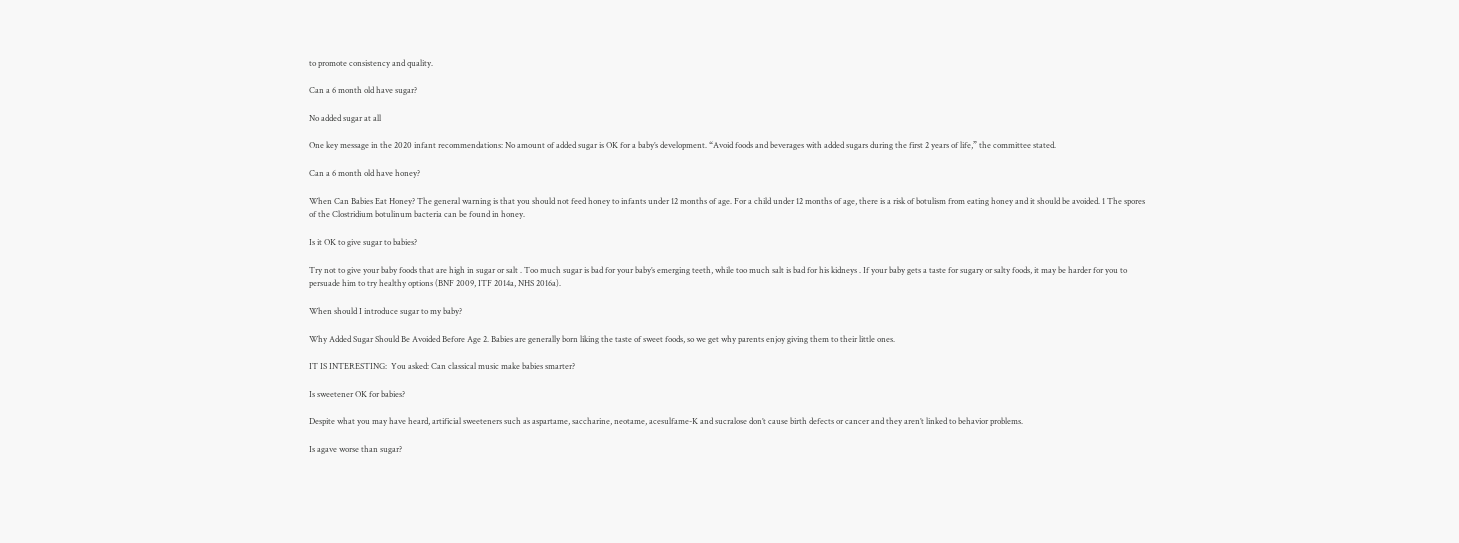to promote consistency and quality.

Can a 6 month old have sugar?

No added sugar at all

One key message in the 2020 infant recommendations: No amount of added sugar is OK for a baby’s development. “Avoid foods and beverages with added sugars during the first 2 years of life,” the committee stated.

Can a 6 month old have honey?

When Can Babies Eat Honey? The general warning is that you should not feed honey to infants under 12 months of age. For a child under 12 months of age, there is a risk of botulism from eating honey and it should be avoided. 1 The spores of the Clostridium botulinum bacteria can be found in honey.

Is it OK to give sugar to babies?

Try not to give your baby foods that are high in sugar or salt . Too much sugar is bad for your baby’s emerging teeth, while too much salt is bad for his kidneys . If your baby gets a taste for sugary or salty foods, it may be harder for you to persuade him to try healthy options (BNF 2009, ITF 2014a, NHS 2016a).

When should I introduce sugar to my baby?

Why Added Sugar Should Be Avoided Before Age 2. Babies are generally born liking the taste of sweet foods, so we get why parents enjoy giving them to their little ones.

IT IS INTERESTING:  You asked: Can classical music make babies smarter?

Is sweetener OK for babies?

Despite what you may have heard, artificial sweeteners such as aspartame, saccharine, neotame, acesulfame-K and sucralose don’t cause birth defects or cancer and they aren’t linked to behavior problems.

Is agave worse than sugar?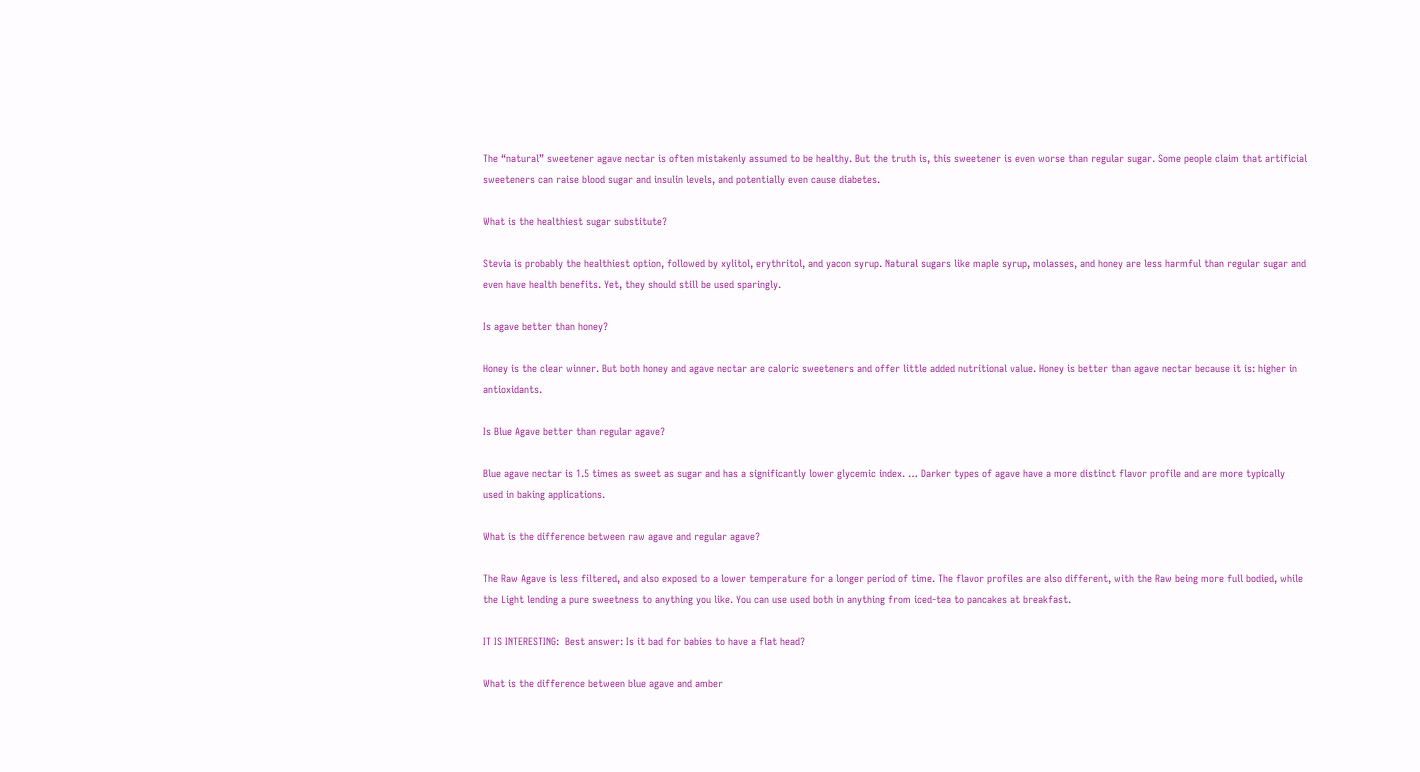The “natural” sweetener agave nectar is often mistakenly assumed to be healthy. But the truth is, this sweetener is even worse than regular sugar. Some people claim that artificial sweeteners can raise blood sugar and insulin levels, and potentially even cause diabetes.

What is the healthiest sugar substitute?

Stevia is probably the healthiest option, followed by xylitol, erythritol, and yacon syrup. Natural sugars like maple syrup, molasses, and honey are less harmful than regular sugar and even have health benefits. Yet, they should still be used sparingly.

Is agave better than honey?

Honey is the clear winner. But both honey and agave nectar are caloric sweeteners and offer little added nutritional value. Honey is better than agave nectar because it is: higher in antioxidants.

Is Blue Agave better than regular agave?

Blue agave nectar is 1.5 times as sweet as sugar and has a significantly lower glycemic index. … Darker types of agave have a more distinct flavor profile and are more typically used in baking applications.

What is the difference between raw agave and regular agave?

The Raw Agave is less filtered, and also exposed to a lower temperature for a longer period of time. The flavor profiles are also different, with the Raw being more full bodied, while the Light lending a pure sweetness to anything you like. You can use used both in anything from iced-tea to pancakes at breakfast.

IT IS INTERESTING:  Best answer: Is it bad for babies to have a flat head?

What is the difference between blue agave and amber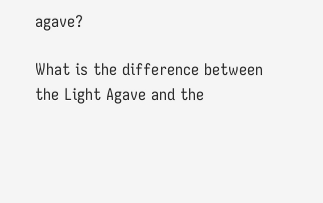agave?

What is the difference between the Light Agave and the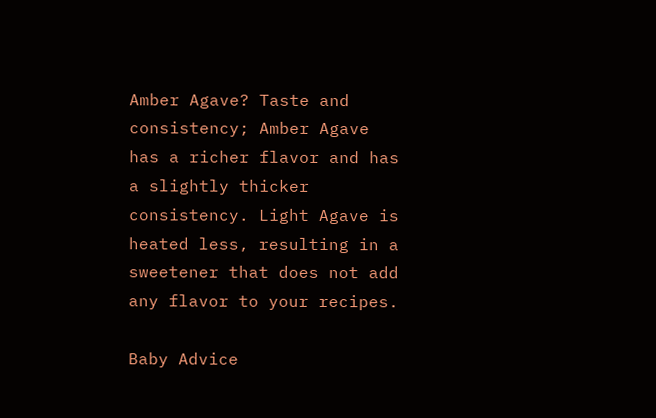Amber Agave? Taste and consistency; Amber Agave has a richer flavor and has a slightly thicker consistency. Light Agave is heated less, resulting in a sweetener that does not add any flavor to your recipes.

Baby Advice